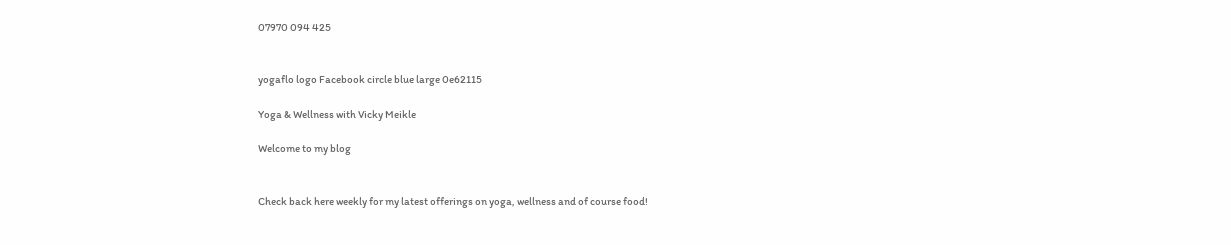07970 094 425


yogaflo logo Facebook circle blue large 0e62115

Yoga & Wellness with Vicky Meikle

Welcome to my blog


Check back here weekly for my latest offerings on yoga, wellness and of course food!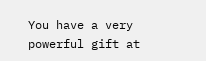You have a very powerful gift at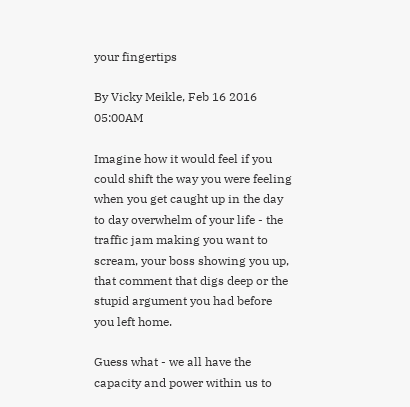your fingertips

By Vicky Meikle, Feb 16 2016 05:00AM

Imagine how it would feel if you could shift the way you were feeling when you get caught up in the day to day overwhelm of your life - the traffic jam making you want to scream, your boss showing you up, that comment that digs deep or the stupid argument you had before you left home.

Guess what - we all have the capacity and power within us to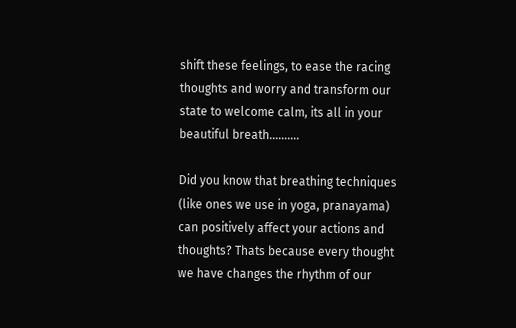shift these feelings, to ease the racing thoughts and worry and transform our state to welcome calm, its all in your beautiful breath……….

Did you know that breathing techniques (like ones we use in yoga, pranayama) can positively affect your actions and thoughts? Thats because every thought we have changes the rhythm of our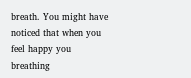breath. You might have noticed that when you feel happy you breathing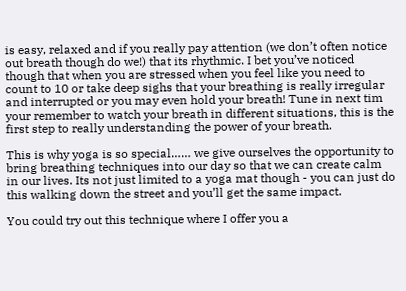is easy, relaxed and if you really pay attention (we don’t often notice out breath though do we!) that its rhythmic. I bet you’ve noticed though that when you are stressed when you feel like you need to count to 10 or take deep sighs that your breathing is really irregular and interrupted or you may even hold your breath! Tune in next tim your remember to watch your breath in different situations, this is the first step to really understanding the power of your breath.

This is why yoga is so special…… we give ourselves the opportunity to bring breathing techniques into our day so that we can create calm in our lives. Its not just limited to a yoga mat though - you can just do this walking down the street and you’ll get the same impact.

You could try out this technique where I offer you a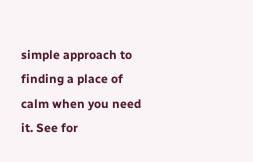simple approach to finding a place of calm when you need it. See for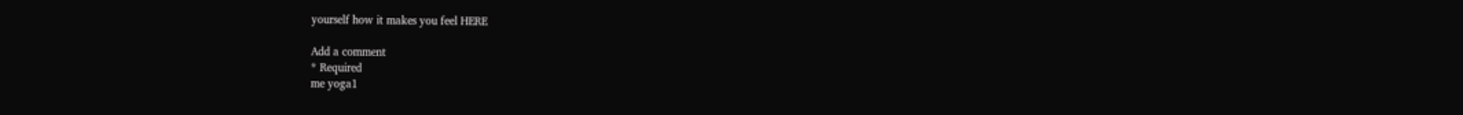yourself how it makes you feel HERE

Add a comment
* Required
me yoga1